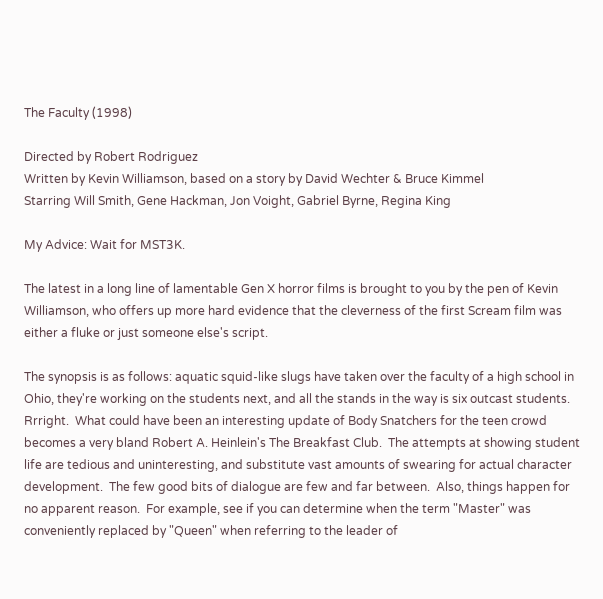The Faculty (1998)

Directed by Robert Rodriguez
Written by Kevin Williamson, based on a story by David Wechter & Bruce Kimmel
Starring Will Smith, Gene Hackman, Jon Voight, Gabriel Byrne, Regina King

My Advice: Wait for MST3K.

The latest in a long line of lamentable Gen X horror films is brought to you by the pen of Kevin Williamson, who offers up more hard evidence that the cleverness of the first Scream film was either a fluke or just someone else's script.

The synopsis is as follows: aquatic squid-like slugs have taken over the faculty of a high school in Ohio, they're working on the students next, and all the stands in the way is six outcast students.  Rrright.  What could have been an interesting update of Body Snatchers for the teen crowd becomes a very bland Robert A. Heinlein's The Breakfast Club.  The attempts at showing student life are tedious and uninteresting, and substitute vast amounts of swearing for actual character development.  The few good bits of dialogue are few and far between.  Also, things happen for no apparent reason.  For example, see if you can determine when the term "Master" was conveniently replaced by "Queen" when referring to the leader of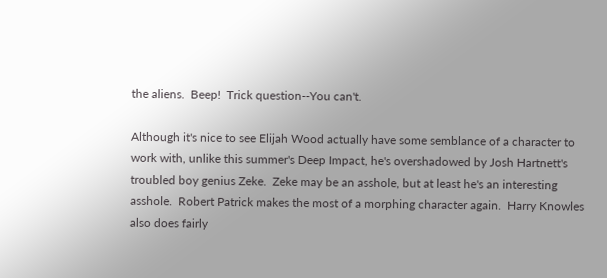the aliens.  Beep!  Trick question--You can't.

Although it's nice to see Elijah Wood actually have some semblance of a character to work with, unlike this summer's Deep Impact, he's overshadowed by Josh Hartnett's troubled boy genius Zeke.  Zeke may be an asshole, but at least he's an interesting asshole.  Robert Patrick makes the most of a morphing character again.  Harry Knowles also does fairly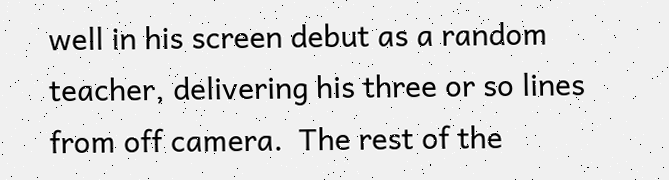well in his screen debut as a random teacher, delivering his three or so lines from off camera.  The rest of the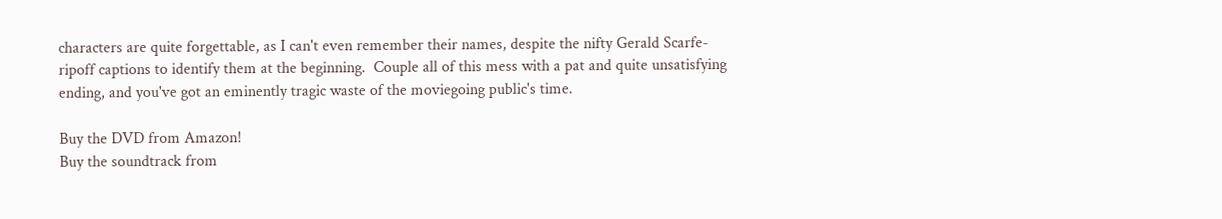characters are quite forgettable, as I can't even remember their names, despite the nifty Gerald Scarfe-ripoff captions to identify them at the beginning.  Couple all of this mess with a pat and quite unsatisfying ending, and you've got an eminently tragic waste of the moviegoing public's time.

Buy the DVD from Amazon!
Buy the soundtrack from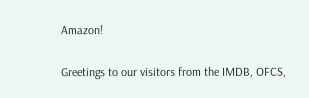Amazon!

Greetings to our visitors from the IMDB, OFCS,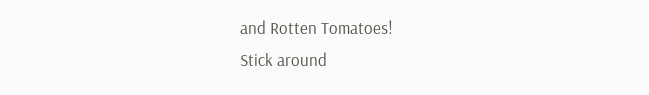and Rotten Tomatoes!
Stick around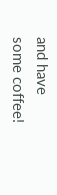and have some coffee!